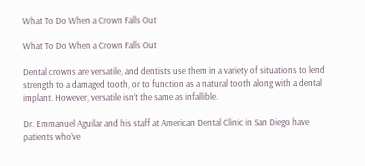What To Do When a Crown Falls Out

What To Do When a Crown Falls Out

Dental crowns are versatile, and dentists use them in a variety of situations to lend strength to a damaged tooth, or to function as a natural tooth along with a dental implant. However, versatile isn’t the same as infallible.

Dr. Emmanuel Aguilar and his staff at American Dental Clinic in San Diego have patients who’ve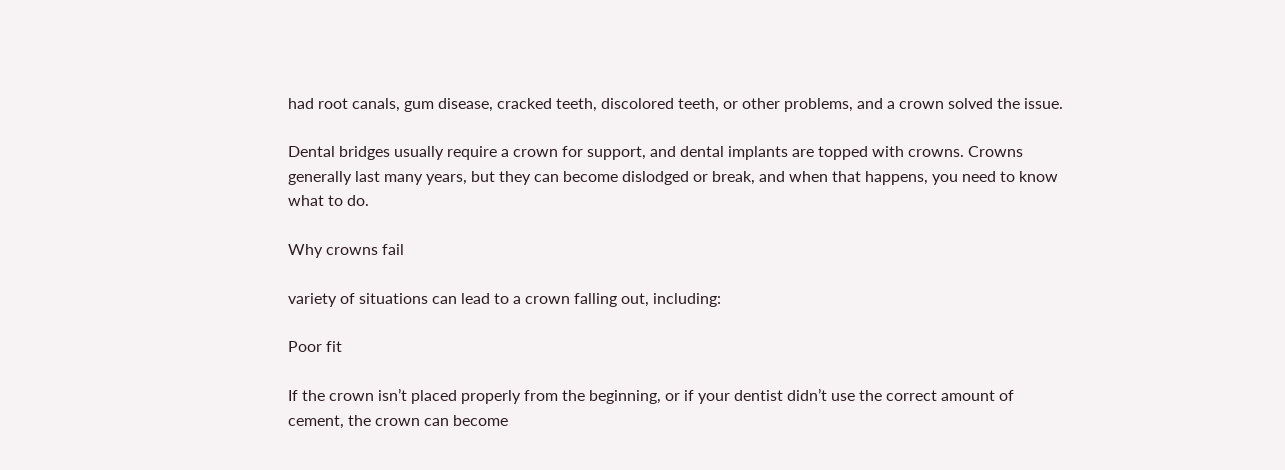had root canals, gum disease, cracked teeth, discolored teeth, or other problems, and a crown solved the issue.

Dental bridges usually require a crown for support, and dental implants are topped with crowns. Crowns generally last many years, but they can become dislodged or break, and when that happens, you need to know what to do.

Why crowns fail

variety of situations can lead to a crown falling out, including:

Poor fit

If the crown isn’t placed properly from the beginning, or if your dentist didn’t use the correct amount of cement, the crown can become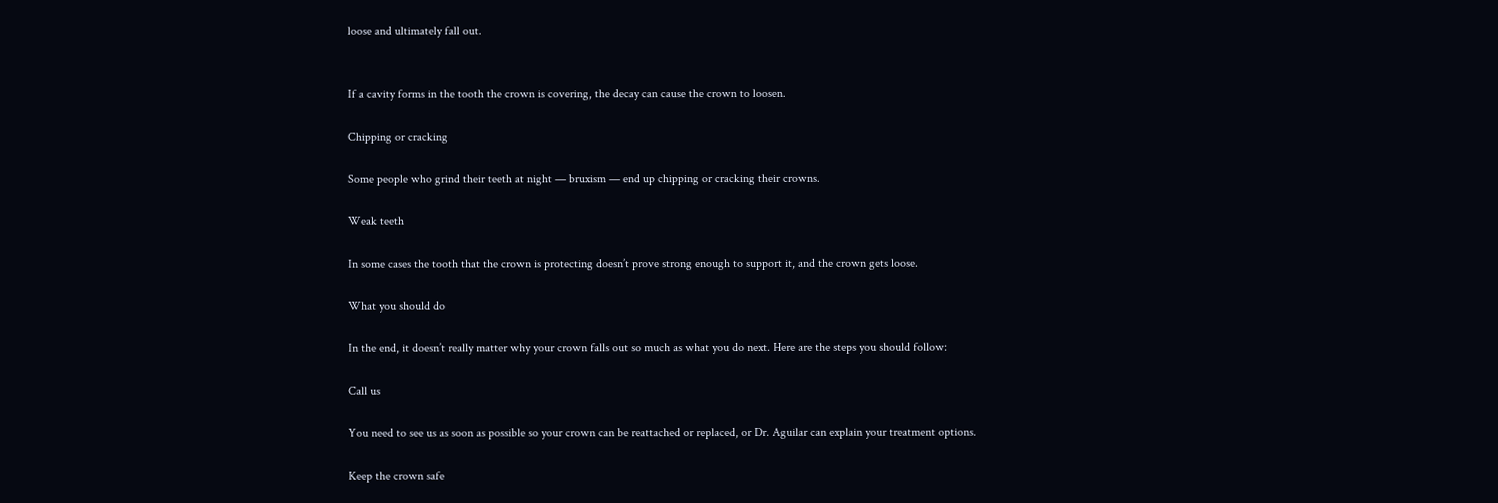loose and ultimately fall out.


If a cavity forms in the tooth the crown is covering, the decay can cause the crown to loosen.

Chipping or cracking

Some people who grind their teeth at night — bruxism — end up chipping or cracking their crowns.

Weak teeth

In some cases the tooth that the crown is protecting doesn’t prove strong enough to support it, and the crown gets loose.

What you should do

In the end, it doesn’t really matter why your crown falls out so much as what you do next. Here are the steps you should follow:

Call us

You need to see us as soon as possible so your crown can be reattached or replaced, or Dr. Aguilar can explain your treatment options.

Keep the crown safe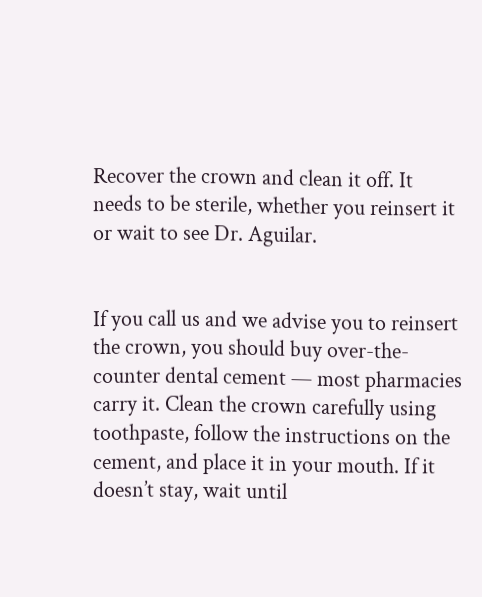Recover the crown and clean it off. It needs to be sterile, whether you reinsert it or wait to see Dr. Aguilar.


If you call us and we advise you to reinsert the crown, you should buy over-the-counter dental cement — most pharmacies carry it. Clean the crown carefully using toothpaste, follow the instructions on the cement, and place it in your mouth. If it doesn’t stay, wait until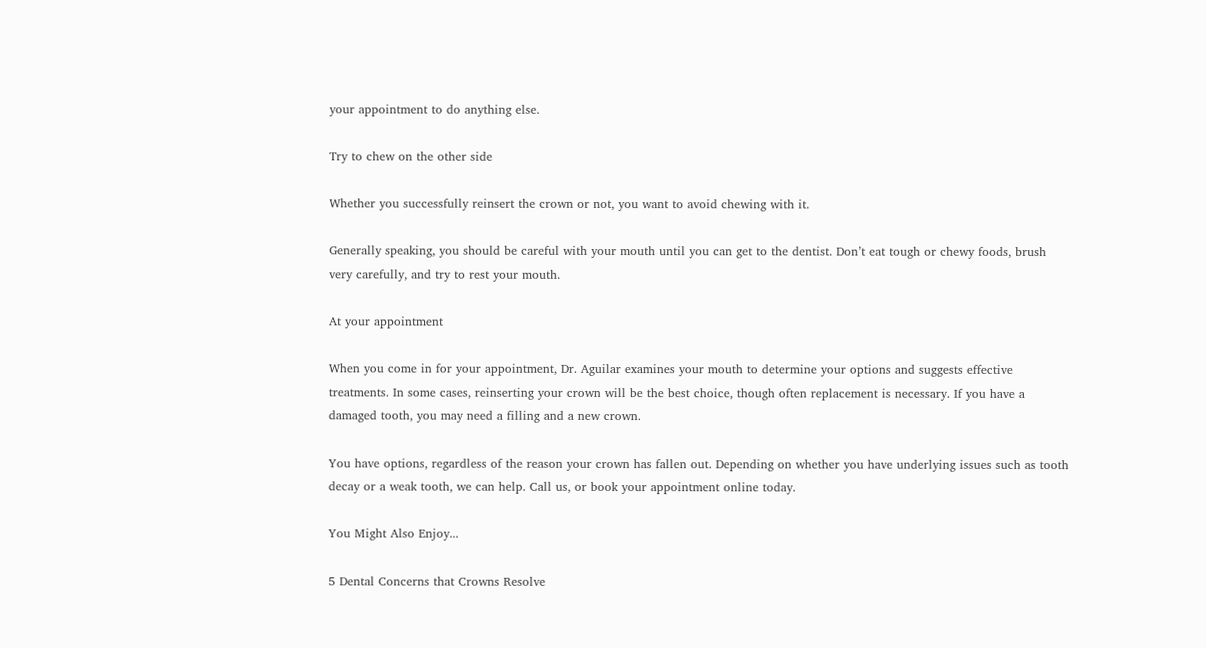your appointment to do anything else.

Try to chew on the other side

Whether you successfully reinsert the crown or not, you want to avoid chewing with it.

Generally speaking, you should be careful with your mouth until you can get to the dentist. Don’t eat tough or chewy foods, brush very carefully, and try to rest your mouth.

At your appointment

When you come in for your appointment, Dr. Aguilar examines your mouth to determine your options and suggests effective treatments. In some cases, reinserting your crown will be the best choice, though often replacement is necessary. If you have a damaged tooth, you may need a filling and a new crown.

You have options, regardless of the reason your crown has fallen out. Depending on whether you have underlying issues such as tooth decay or a weak tooth, we can help. Call us, or book your appointment online today.

You Might Also Enjoy...

5 Dental Concerns that Crowns Resolve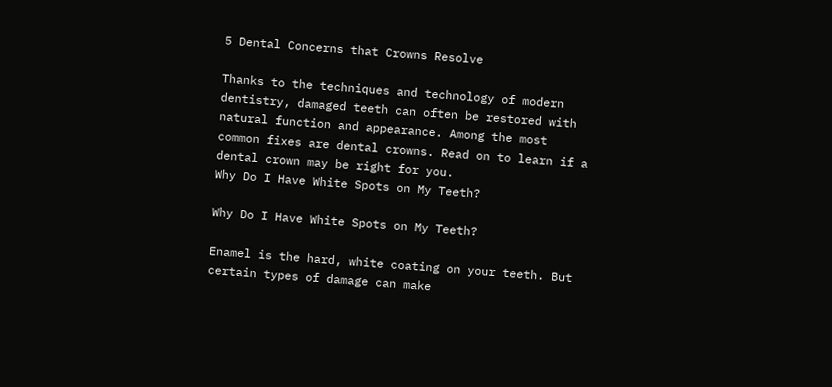5 Dental Concerns that Crowns Resolve

Thanks to the techniques and technology of modern dentistry, damaged teeth can often be restored with natural function and appearance. Among the most common fixes are dental crowns. Read on to learn if a dental crown may be right for you.
Why Do I Have White Spots on My Teeth?

Why Do I Have White Spots on My Teeth?

Enamel is the hard, white coating on your teeth. But certain types of damage can make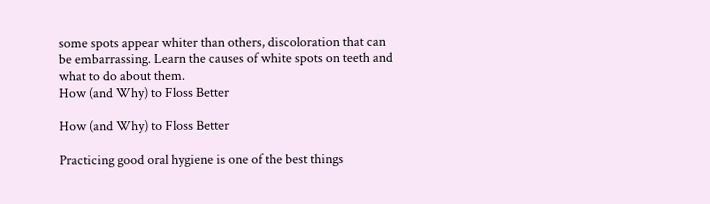some spots appear whiter than others, discoloration that can be embarrassing. Learn the causes of white spots on teeth and what to do about them.
How (and Why) to Floss Better

How (and Why) to Floss Better

Practicing good oral hygiene is one of the best things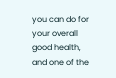you can do for your overall good health, and one of the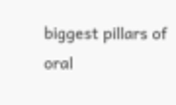biggest pillars of oral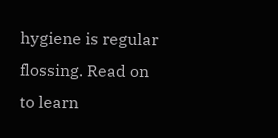hygiene is regular flossing. Read on to learn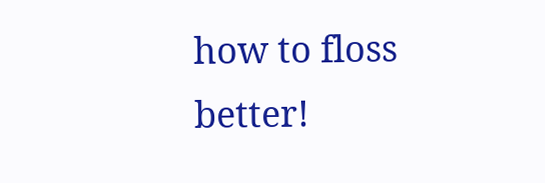how to floss better!